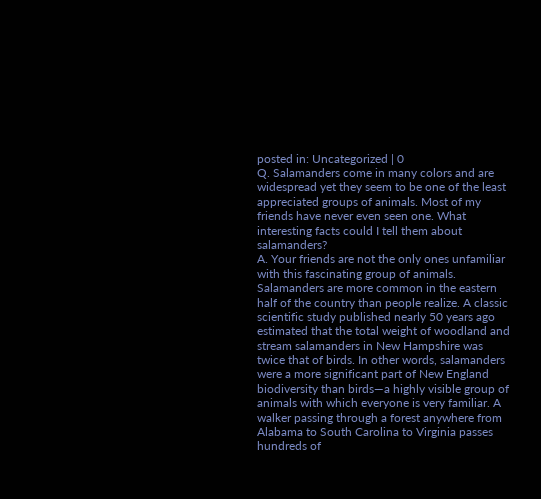posted in: Uncategorized | 0
Q. Salamanders come in many colors and are widespread yet they seem to be one of the least appreciated groups of animals. Most of my friends have never even seen one. What interesting facts could I tell them about salamanders?
A. Your friends are not the only ones unfamiliar with this fascinating group of animals. Salamanders are more common in the eastern half of the country than people realize. A classic scientific study published nearly 50 years ago estimated that the total weight of woodland and stream salamanders in New Hampshire was twice that of birds. In other words, salamanders were a more significant part of New England biodiversity than birds—a highly visible group of animals with which everyone is very familiar. A walker passing through a forest anywhere from Alabama to South Carolina to Virginia passes hundreds of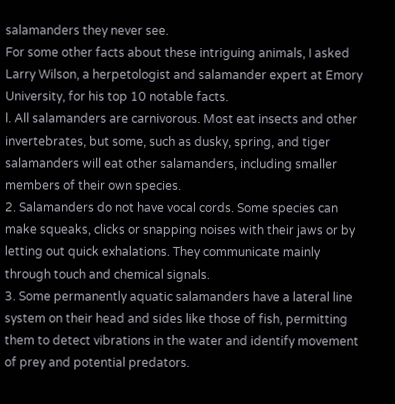salamanders they never see.
For some other facts about these intriguing animals, I asked Larry Wilson, a herpetologist and salamander expert at Emory University, for his top 10 notable facts.
l. All salamanders are carnivorous. Most eat insects and other invertebrates, but some, such as dusky, spring, and tiger salamanders will eat other salamanders, including smaller members of their own species.
2. Salamanders do not have vocal cords. Some species can make squeaks, clicks or snapping noises with their jaws or by letting out quick exhalations. They communicate mainly through touch and chemical signals.
3. Some permanently aquatic salamanders have a lateral line system on their head and sides like those of fish, permitting them to detect vibrations in the water and identify movement of prey and potential predators.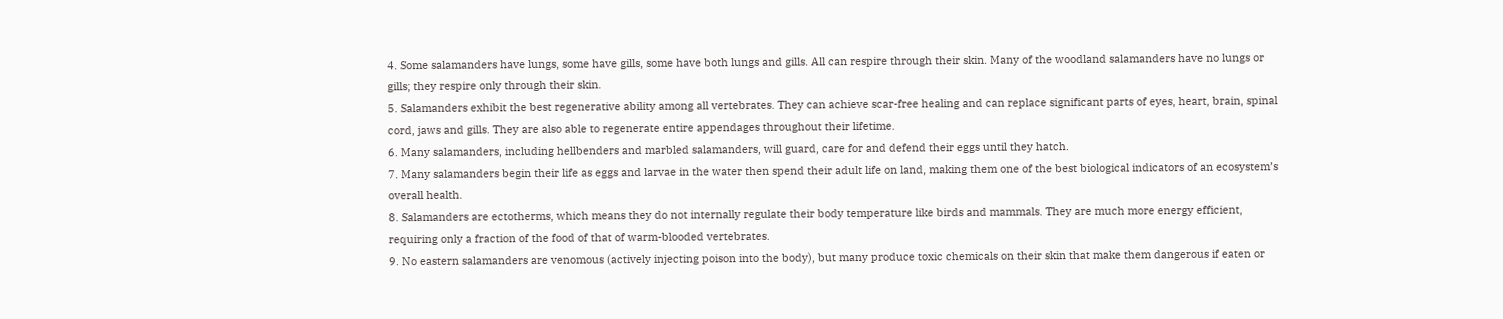4. Some salamanders have lungs, some have gills, some have both lungs and gills. All can respire through their skin. Many of the woodland salamanders have no lungs or gills; they respire only through their skin.
5. Salamanders exhibit the best regenerative ability among all vertebrates. They can achieve scar-free healing and can replace significant parts of eyes, heart, brain, spinal cord, jaws and gills. They are also able to regenerate entire appendages throughout their lifetime.
6. Many salamanders, including hellbenders and marbled salamanders, will guard, care for and defend their eggs until they hatch.
7. Many salamanders begin their life as eggs and larvae in the water then spend their adult life on land, making them one of the best biological indicators of an ecosystem’s overall health.
8. Salamanders are ectotherms, which means they do not internally regulate their body temperature like birds and mammals. They are much more energy efficient, requiring only a fraction of the food of that of warm-blooded vertebrates.
9. No eastern salamanders are venomous (actively injecting poison into the body), but many produce toxic chemicals on their skin that make them dangerous if eaten or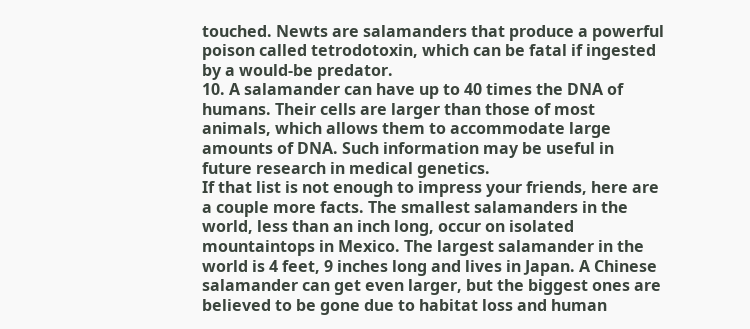touched. Newts are salamanders that produce a powerful poison called tetrodotoxin, which can be fatal if ingested by a would-be predator.
10. A salamander can have up to 40 times the DNA of humans. Their cells are larger than those of most animals, which allows them to accommodate large amounts of DNA. Such information may be useful in future research in medical genetics.
If that list is not enough to impress your friends, here are a couple more facts. The smallest salamanders in the world, less than an inch long, occur on isolated mountaintops in Mexico. The largest salamander in the world is 4 feet, 9 inches long and lives in Japan. A Chinese salamander can get even larger, but the biggest ones are believed to be gone due to habitat loss and human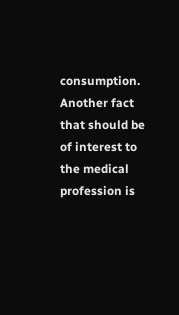consumption. Another fact that should be of interest to the medical profession is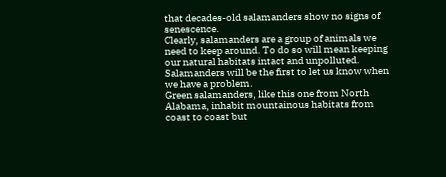that decades-old salamanders show no signs of senescence.
Clearly, salamanders are a group of animals we need to keep around. To do so will mean keeping our natural habitats intact and unpolluted. Salamanders will be the first to let us know when we have a problem.
Green salamanders, like this one from North Alabama, inhabit mountainous habitats from coast to coast but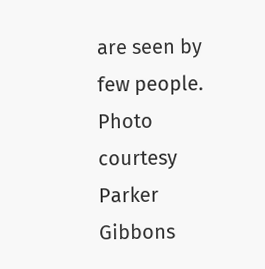are seen by few people. Photo courtesy Parker Gibbons